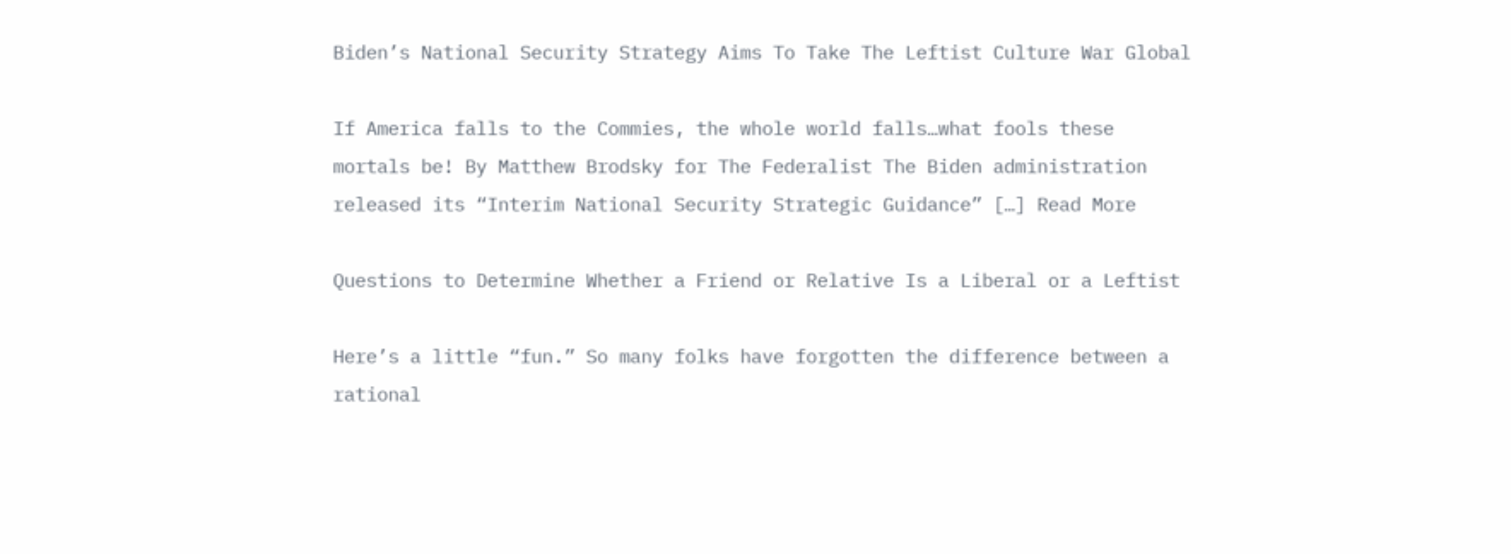Biden’s National Security Strategy Aims To Take The Leftist Culture War Global

If America falls to the Commies, the whole world falls…what fools these mortals be! By Matthew Brodsky for The Federalist The Biden administration released its “Interim National Security Strategic Guidance” […] Read More

Questions to Determine Whether a Friend or Relative Is a Liberal or a Leftist

Here’s a little “fun.” So many folks have forgotten the difference between a rational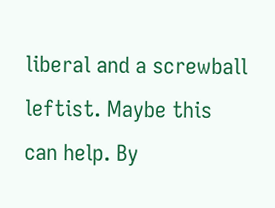liberal and a screwball leftist. Maybe this can help. By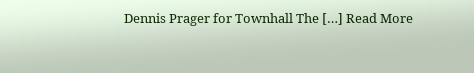Dennis Prager for Townhall The […] Read More